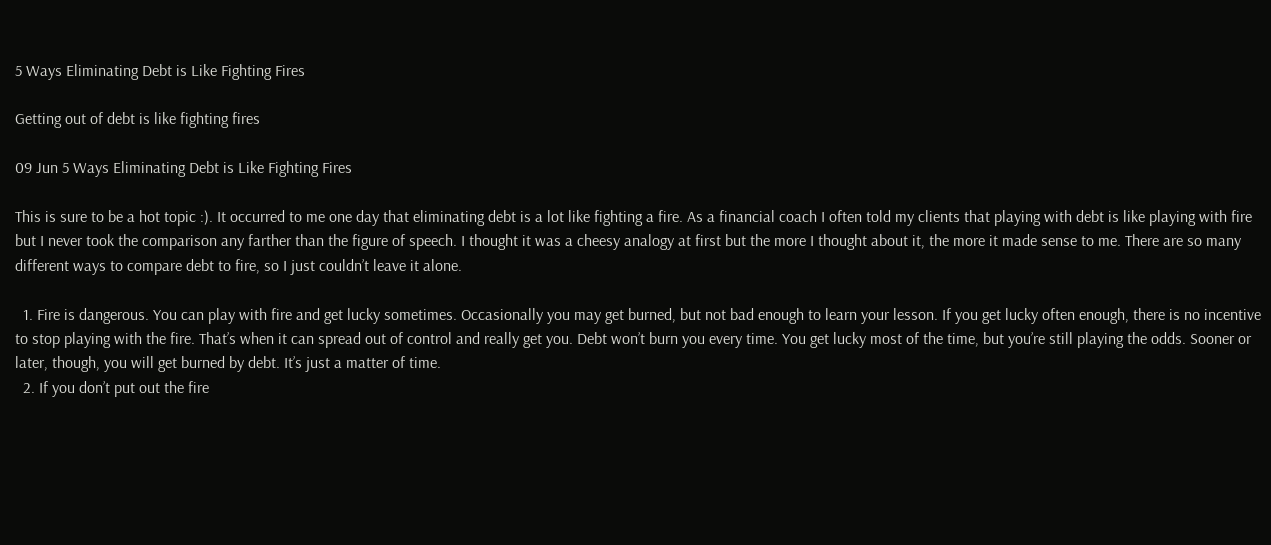5 Ways Eliminating Debt is Like Fighting Fires

Getting out of debt is like fighting fires

09 Jun 5 Ways Eliminating Debt is Like Fighting Fires

This is sure to be a hot topic :). It occurred to me one day that eliminating debt is a lot like fighting a fire. As a financial coach I often told my clients that playing with debt is like playing with fire but I never took the comparison any farther than the figure of speech. I thought it was a cheesy analogy at first but the more I thought about it, the more it made sense to me. There are so many different ways to compare debt to fire, so I just couldn’t leave it alone.

  1. Fire is dangerous. You can play with fire and get lucky sometimes. Occasionally you may get burned, but not bad enough to learn your lesson. If you get lucky often enough, there is no incentive to stop playing with the fire. That’s when it can spread out of control and really get you. Debt won’t burn you every time. You get lucky most of the time, but you’re still playing the odds. Sooner or later, though, you will get burned by debt. It’s just a matter of time.
  2. If you don’t put out the fire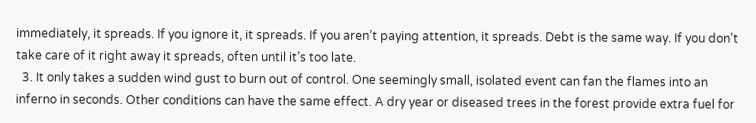immediately, it spreads. If you ignore it, it spreads. If you aren’t paying attention, it spreads. Debt is the same way. If you don’t take care of it right away it spreads, often until it’s too late.
  3. It only takes a sudden wind gust to burn out of control. One seemingly small, isolated event can fan the flames into an inferno in seconds. Other conditions can have the same effect. A dry year or diseased trees in the forest provide extra fuel for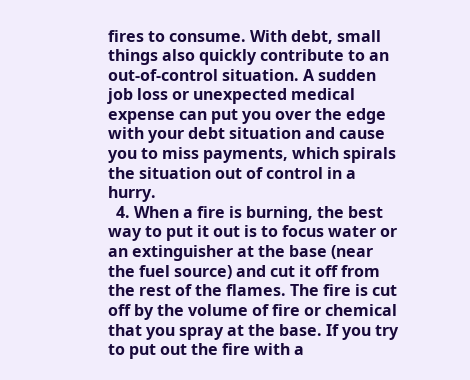fires to consume. With debt, small things also quickly contribute to an out-of-control situation. A sudden job loss or unexpected medical expense can put you over the edge with your debt situation and cause you to miss payments, which spirals the situation out of control in a hurry.
  4. When a fire is burning, the best way to put it out is to focus water or an extinguisher at the base (near the fuel source) and cut it off from the rest of the flames. The fire is cut off by the volume of fire or chemical that you spray at the base. If you try to put out the fire with a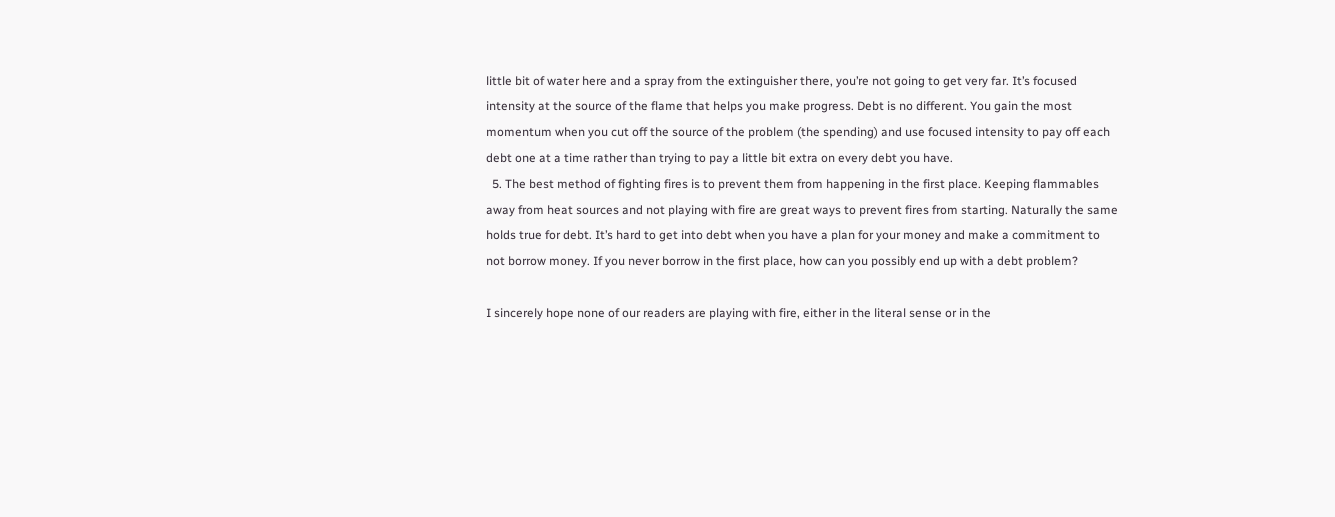little bit of water here and a spray from the extinguisher there, you’re not going to get very far. It’s focused intensity at the source of the flame that helps you make progress. Debt is no different. You gain the most momentum when you cut off the source of the problem (the spending) and use focused intensity to pay off each debt one at a time rather than trying to pay a little bit extra on every debt you have.
  5. The best method of fighting fires is to prevent them from happening in the first place. Keeping flammables away from heat sources and not playing with fire are great ways to prevent fires from starting. Naturally the same holds true for debt. It’s hard to get into debt when you have a plan for your money and make a commitment to not borrow money. If you never borrow in the first place, how can you possibly end up with a debt problem?

I sincerely hope none of our readers are playing with fire, either in the literal sense or in the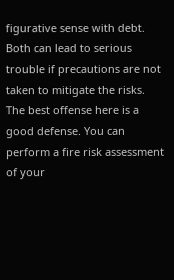figurative sense with debt. Both can lead to serious trouble if precautions are not taken to mitigate the risks. The best offense here is a good defense. You can perform a fire risk assessment of your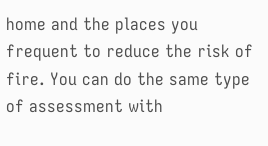home and the places you frequent to reduce the risk of fire. You can do the same type of assessment with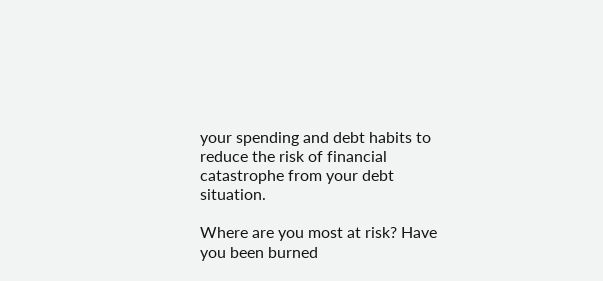your spending and debt habits to reduce the risk of financial catastrophe from your debt situation.

Where are you most at risk? Have you been burned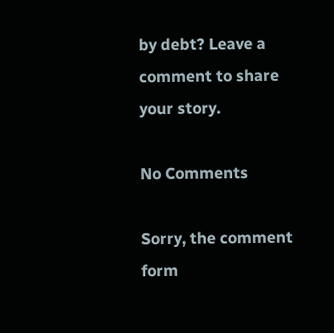by debt? Leave a comment to share your story.

No Comments

Sorry, the comment form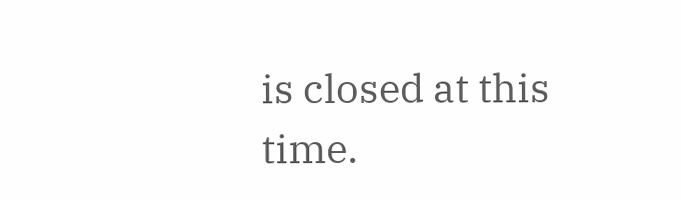is closed at this time.